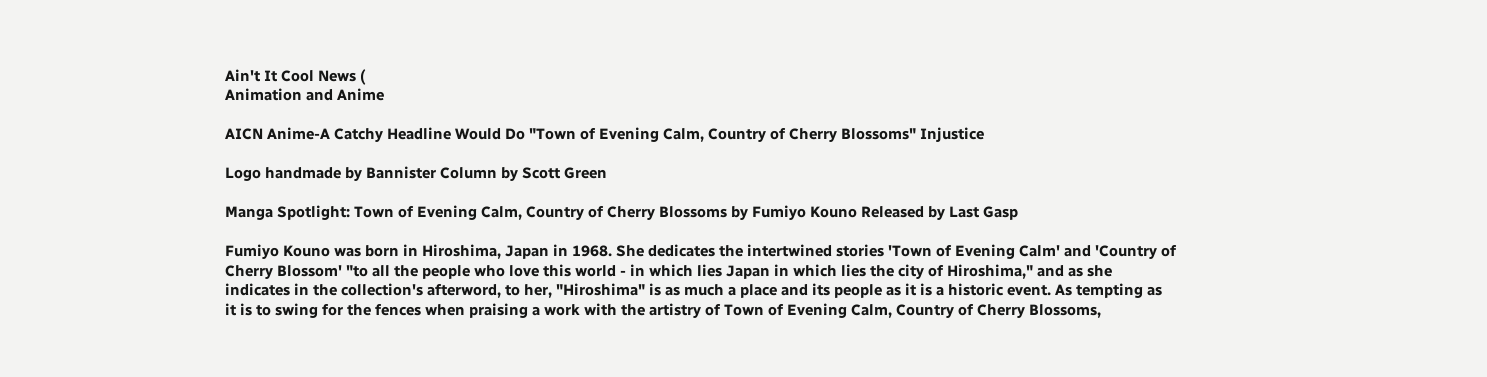Ain't It Cool News (
Animation and Anime

AICN Anime-A Catchy Headline Would Do "Town of Evening Calm, Country of Cherry Blossoms" Injustice

Logo handmade by Bannister Column by Scott Green

Manga Spotlight: Town of Evening Calm, Country of Cherry Blossoms by Fumiyo Kouno Released by Last Gasp

Fumiyo Kouno was born in Hiroshima, Japan in 1968. She dedicates the intertwined stories 'Town of Evening Calm' and 'Country of Cherry Blossom' "to all the people who love this world - in which lies Japan in which lies the city of Hiroshima," and as she indicates in the collection's afterword, to her, "Hiroshima" is as much a place and its people as it is a historic event. As tempting as it is to swing for the fences when praising a work with the artistry of Town of Evening Calm, Country of Cherry Blossoms,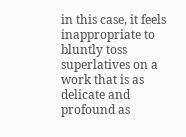in this case, it feels inappropriate to bluntly toss superlatives on a work that is as delicate and profound as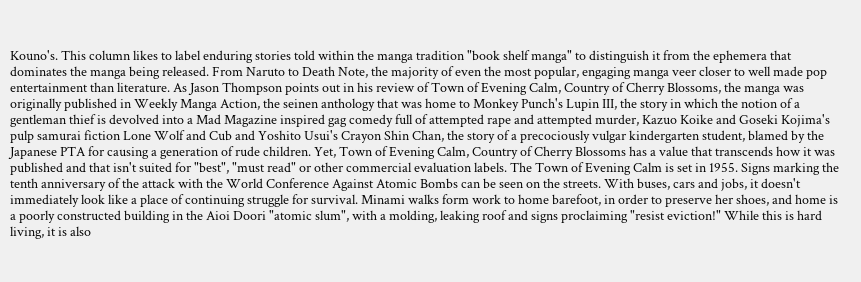Kouno's. This column likes to label enduring stories told within the manga tradition "book shelf manga" to distinguish it from the ephemera that dominates the manga being released. From Naruto to Death Note, the majority of even the most popular, engaging manga veer closer to well made pop entertainment than literature. As Jason Thompson points out in his review of Town of Evening Calm, Country of Cherry Blossoms, the manga was originally published in Weekly Manga Action, the seinen anthology that was home to Monkey Punch's Lupin III, the story in which the notion of a gentleman thief is devolved into a Mad Magazine inspired gag comedy full of attempted rape and attempted murder, Kazuo Koike and Goseki Kojima's pulp samurai fiction Lone Wolf and Cub and Yoshito Usui's Crayon Shin Chan, the story of a precociously vulgar kindergarten student, blamed by the Japanese PTA for causing a generation of rude children. Yet, Town of Evening Calm, Country of Cherry Blossoms has a value that transcends how it was published and that isn't suited for "best", "must read" or other commercial evaluation labels. The Town of Evening Calm is set in 1955. Signs marking the tenth anniversary of the attack with the World Conference Against Atomic Bombs can be seen on the streets. With buses, cars and jobs, it doesn't immediately look like a place of continuing struggle for survival. Minami walks form work to home barefoot, in order to preserve her shoes, and home is a poorly constructed building in the Aioi Doori "atomic slum", with a molding, leaking roof and signs proclaiming "resist eviction!" While this is hard living, it is also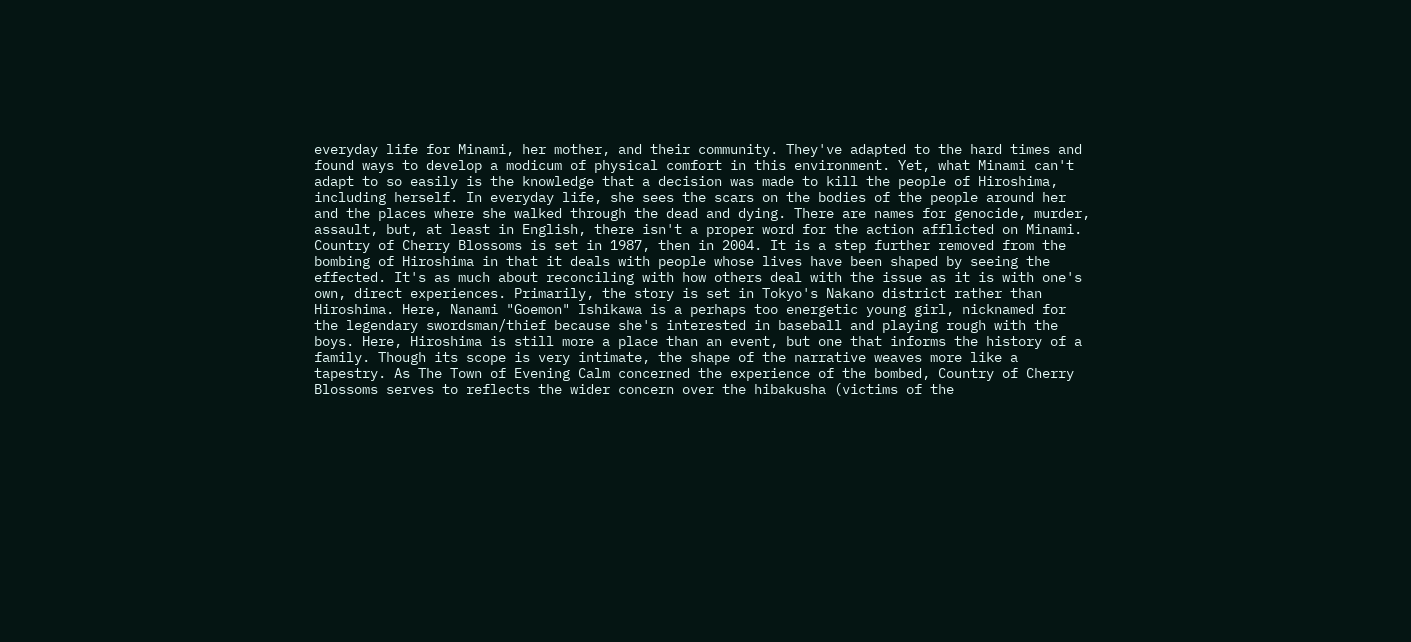everyday life for Minami, her mother, and their community. They've adapted to the hard times and found ways to develop a modicum of physical comfort in this environment. Yet, what Minami can't adapt to so easily is the knowledge that a decision was made to kill the people of Hiroshima, including herself. In everyday life, she sees the scars on the bodies of the people around her and the places where she walked through the dead and dying. There are names for genocide, murder, assault, but, at least in English, there isn't a proper word for the action afflicted on Minami. Country of Cherry Blossoms is set in 1987, then in 2004. It is a step further removed from the bombing of Hiroshima in that it deals with people whose lives have been shaped by seeing the effected. It's as much about reconciling with how others deal with the issue as it is with one's own, direct experiences. Primarily, the story is set in Tokyo's Nakano district rather than Hiroshima. Here, Nanami "Goemon" Ishikawa is a perhaps too energetic young girl, nicknamed for the legendary swordsman/thief because she's interested in baseball and playing rough with the boys. Here, Hiroshima is still more a place than an event, but one that informs the history of a family. Though its scope is very intimate, the shape of the narrative weaves more like a tapestry. As The Town of Evening Calm concerned the experience of the bombed, Country of Cherry Blossoms serves to reflects the wider concern over the hibakusha (victims of the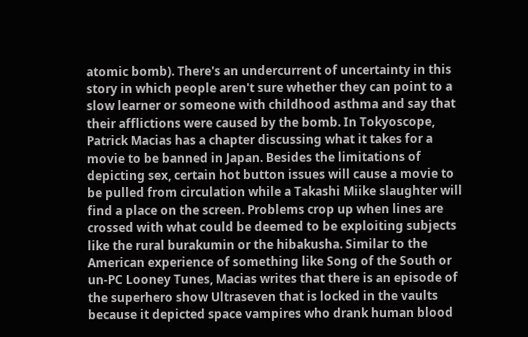atomic bomb). There's an undercurrent of uncertainty in this story in which people aren't sure whether they can point to a slow learner or someone with childhood asthma and say that their afflictions were caused by the bomb. In Tokyoscope, Patrick Macias has a chapter discussing what it takes for a movie to be banned in Japan. Besides the limitations of depicting sex, certain hot button issues will cause a movie to be pulled from circulation while a Takashi Miike slaughter will find a place on the screen. Problems crop up when lines are crossed with what could be deemed to be exploiting subjects like the rural burakumin or the hibakusha. Similar to the American experience of something like Song of the South or un-PC Looney Tunes, Macias writes that there is an episode of the superhero show Ultraseven that is locked in the vaults because it depicted space vampires who drank human blood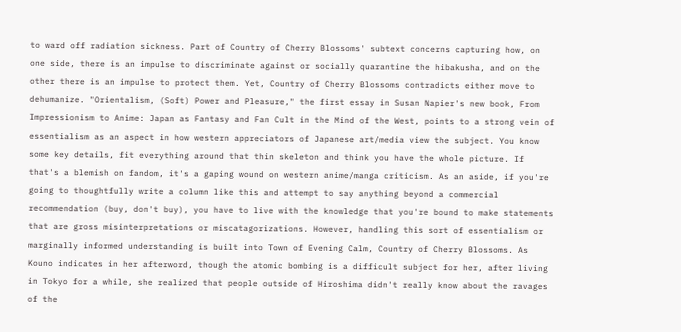to ward off radiation sickness. Part of Country of Cherry Blossoms' subtext concerns capturing how, on one side, there is an impulse to discriminate against or socially quarantine the hibakusha, and on the other there is an impulse to protect them. Yet, Country of Cherry Blossoms contradicts either move to dehumanize. "Orientalism, (Soft) Power and Pleasure," the first essay in Susan Napier's new book, From Impressionism to Anime: Japan as Fantasy and Fan Cult in the Mind of the West, points to a strong vein of essentialism as an aspect in how western appreciators of Japanese art/media view the subject. You know some key details, fit everything around that thin skeleton and think you have the whole picture. If that's a blemish on fandom, it's a gaping wound on western anime/manga criticism. As an aside, if you're going to thoughtfully write a column like this and attempt to say anything beyond a commercial recommendation (buy, don't buy), you have to live with the knowledge that you're bound to make statements that are gross misinterpretations or miscatagorizations. However, handling this sort of essentialism or marginally informed understanding is built into Town of Evening Calm, Country of Cherry Blossoms. As Kouno indicates in her afterword, though the atomic bombing is a difficult subject for her, after living in Tokyo for a while, she realized that people outside of Hiroshima didn't really know about the ravages of the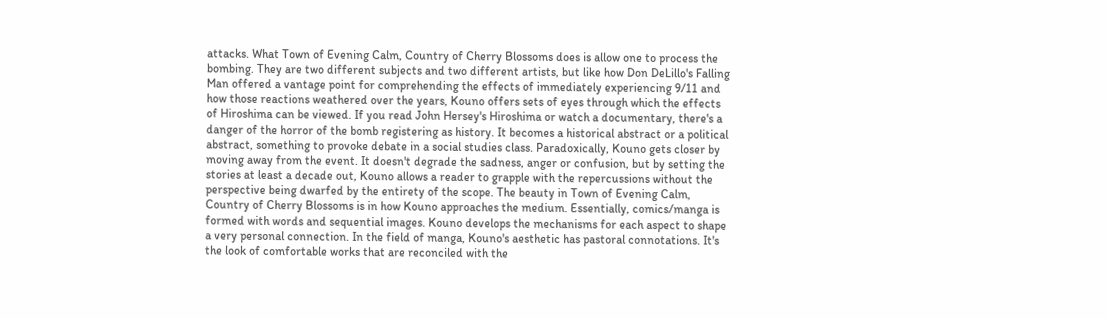attacks. What Town of Evening Calm, Country of Cherry Blossoms does is allow one to process the bombing. They are two different subjects and two different artists, but like how Don DeLillo's Falling Man offered a vantage point for comprehending the effects of immediately experiencing 9/11 and how those reactions weathered over the years, Kouno offers sets of eyes through which the effects of Hiroshima can be viewed. If you read John Hersey's Hiroshima or watch a documentary, there's a danger of the horror of the bomb registering as history. It becomes a historical abstract or a political abstract, something to provoke debate in a social studies class. Paradoxically, Kouno gets closer by moving away from the event. It doesn't degrade the sadness, anger or confusion, but by setting the stories at least a decade out, Kouno allows a reader to grapple with the repercussions without the perspective being dwarfed by the entirety of the scope. The beauty in Town of Evening Calm, Country of Cherry Blossoms is in how Kouno approaches the medium. Essentially, comics/manga is formed with words and sequential images. Kouno develops the mechanisms for each aspect to shape a very personal connection. In the field of manga, Kouno's aesthetic has pastoral connotations. It's the look of comfortable works that are reconciled with the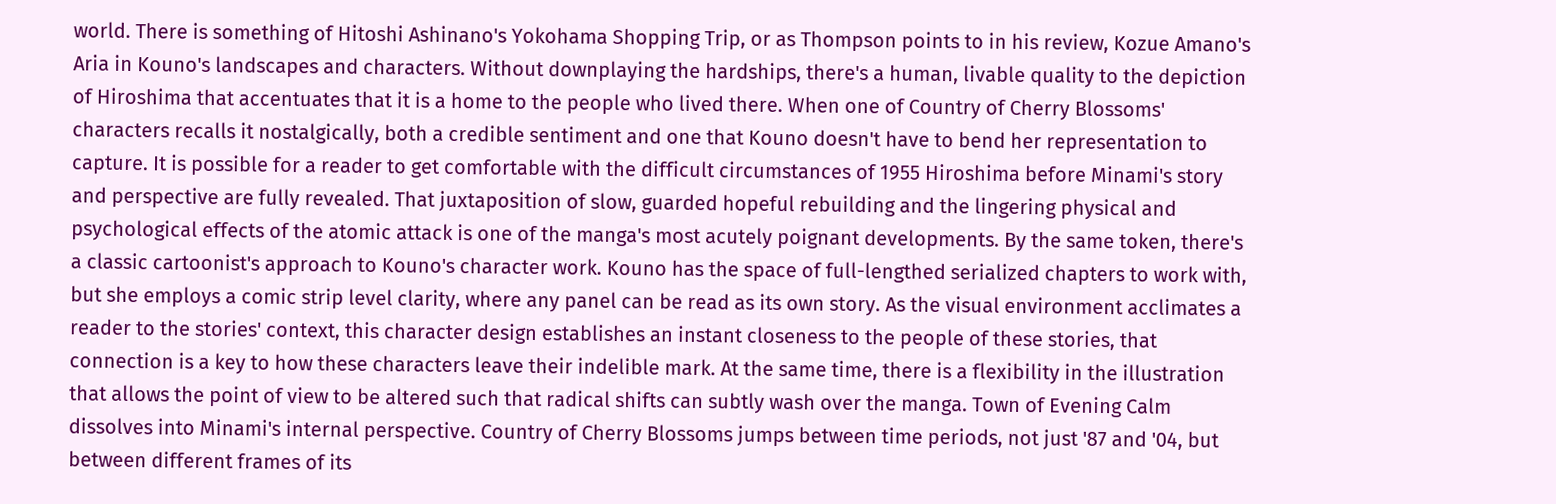world. There is something of Hitoshi Ashinano's Yokohama Shopping Trip, or as Thompson points to in his review, Kozue Amano's Aria in Kouno's landscapes and characters. Without downplaying the hardships, there's a human, livable quality to the depiction of Hiroshima that accentuates that it is a home to the people who lived there. When one of Country of Cherry Blossoms' characters recalls it nostalgically, both a credible sentiment and one that Kouno doesn't have to bend her representation to capture. It is possible for a reader to get comfortable with the difficult circumstances of 1955 Hiroshima before Minami's story and perspective are fully revealed. That juxtaposition of slow, guarded hopeful rebuilding and the lingering physical and psychological effects of the atomic attack is one of the manga's most acutely poignant developments. By the same token, there's a classic cartoonist's approach to Kouno's character work. Kouno has the space of full-lengthed serialized chapters to work with, but she employs a comic strip level clarity, where any panel can be read as its own story. As the visual environment acclimates a reader to the stories' context, this character design establishes an instant closeness to the people of these stories, that connection is a key to how these characters leave their indelible mark. At the same time, there is a flexibility in the illustration that allows the point of view to be altered such that radical shifts can subtly wash over the manga. Town of Evening Calm dissolves into Minami's internal perspective. Country of Cherry Blossoms jumps between time periods, not just '87 and '04, but between different frames of its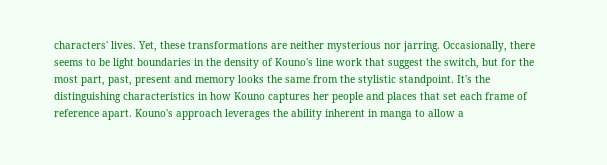characters' lives. Yet, these transformations are neither mysterious nor jarring. Occasionally, there seems to be light boundaries in the density of Kouno's line work that suggest the switch, but for the most part, past, present and memory looks the same from the stylistic standpoint. It's the distinguishing characteristics in how Kouno captures her people and places that set each frame of reference apart. Kouno's approach leverages the ability inherent in manga to allow a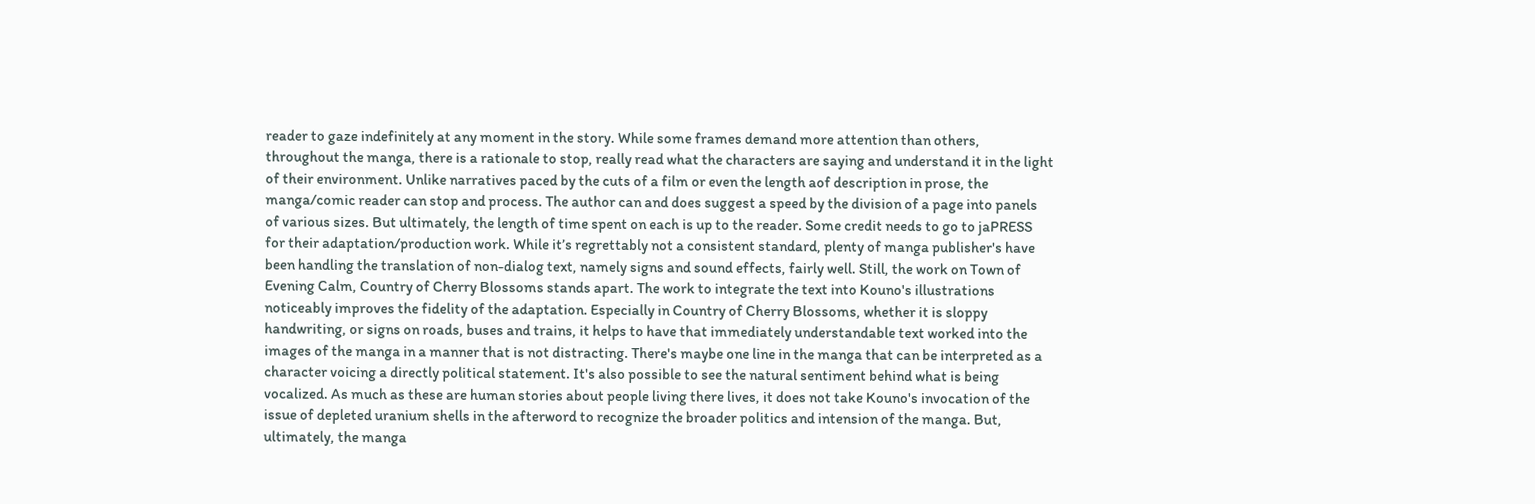reader to gaze indefinitely at any moment in the story. While some frames demand more attention than others, throughout the manga, there is a rationale to stop, really read what the characters are saying and understand it in the light of their environment. Unlike narratives paced by the cuts of a film or even the length aof description in prose, the manga/comic reader can stop and process. The author can and does suggest a speed by the division of a page into panels of various sizes. But ultimately, the length of time spent on each is up to the reader. Some credit needs to go to jaPRESS for their adaptation/production work. While it’s regrettably not a consistent standard, plenty of manga publisher's have been handling the translation of non-dialog text, namely signs and sound effects, fairly well. Still, the work on Town of Evening Calm, Country of Cherry Blossoms stands apart. The work to integrate the text into Kouno's illustrations noticeably improves the fidelity of the adaptation. Especially in Country of Cherry Blossoms, whether it is sloppy handwriting, or signs on roads, buses and trains, it helps to have that immediately understandable text worked into the images of the manga in a manner that is not distracting. There's maybe one line in the manga that can be interpreted as a character voicing a directly political statement. It's also possible to see the natural sentiment behind what is being vocalized. As much as these are human stories about people living there lives, it does not take Kouno's invocation of the issue of depleted uranium shells in the afterword to recognize the broader politics and intension of the manga. But, ultimately, the manga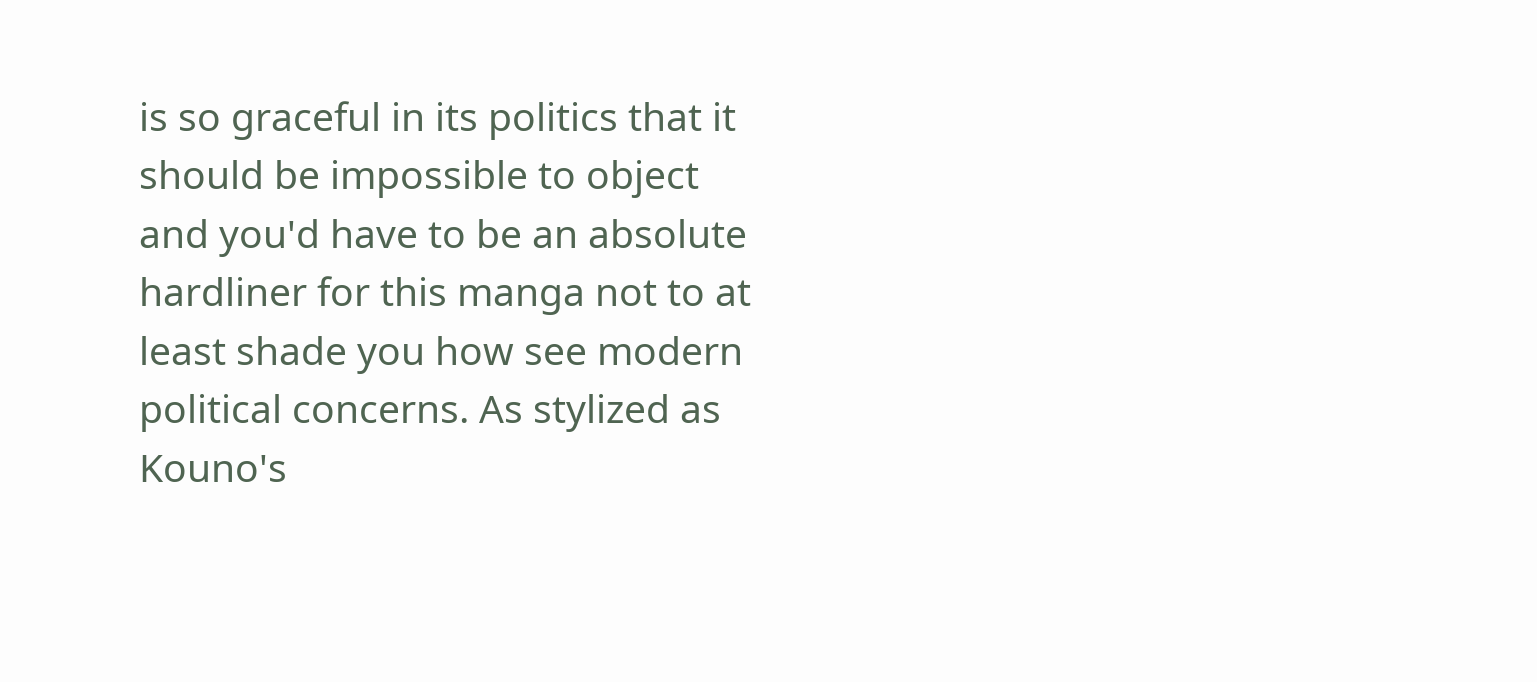is so graceful in its politics that it should be impossible to object and you'd have to be an absolute hardliner for this manga not to at least shade you how see modern political concerns. As stylized as Kouno's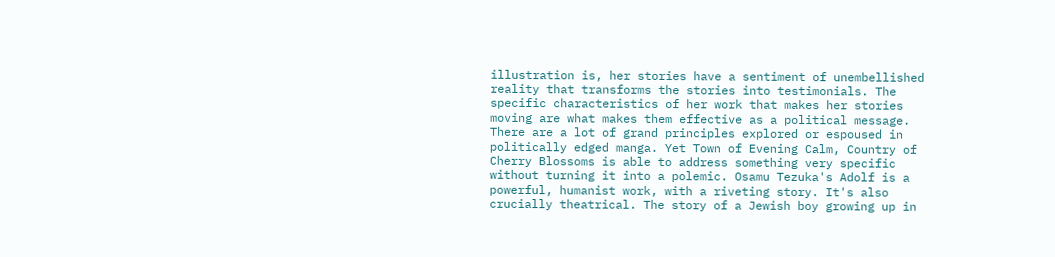illustration is, her stories have a sentiment of unembellished reality that transforms the stories into testimonials. The specific characteristics of her work that makes her stories moving are what makes them effective as a political message. There are a lot of grand principles explored or espoused in politically edged manga. Yet Town of Evening Calm, Country of Cherry Blossoms is able to address something very specific without turning it into a polemic. Osamu Tezuka's Adolf is a powerful, humanist work, with a riveting story. It's also crucially theatrical. The story of a Jewish boy growing up in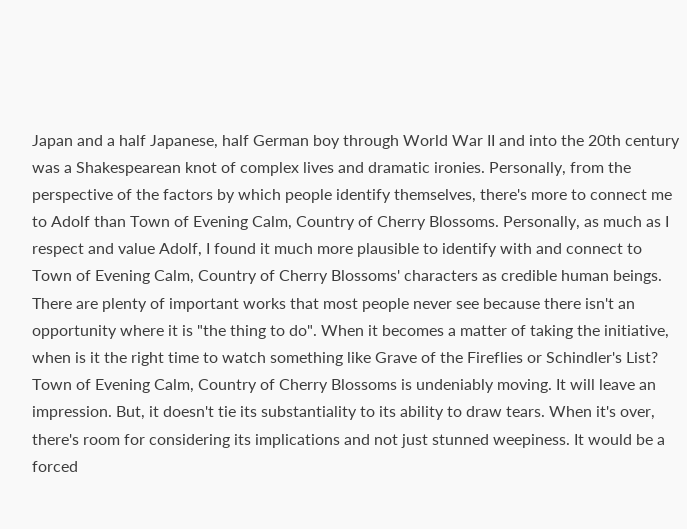Japan and a half Japanese, half German boy through World War II and into the 20th century was a Shakespearean knot of complex lives and dramatic ironies. Personally, from the perspective of the factors by which people identify themselves, there's more to connect me to Adolf than Town of Evening Calm, Country of Cherry Blossoms. Personally, as much as I respect and value Adolf, I found it much more plausible to identify with and connect to Town of Evening Calm, Country of Cherry Blossoms' characters as credible human beings. There are plenty of important works that most people never see because there isn't an opportunity where it is "the thing to do". When it becomes a matter of taking the initiative, when is it the right time to watch something like Grave of the Fireflies or Schindler's List? Town of Evening Calm, Country of Cherry Blossoms is undeniably moving. It will leave an impression. But, it doesn't tie its substantiality to its ability to draw tears. When it's over, there's room for considering its implications and not just stunned weepiness. It would be a forced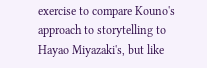exercise to compare Kouno's approach to storytelling to Hayao Miyazaki's, but like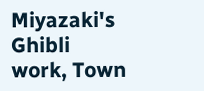Miyazaki's Ghibli work, Town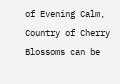of Evening Calm, Country of Cherry Blossoms can be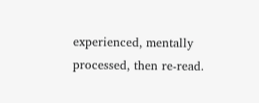experienced, mentally processed, then re-read.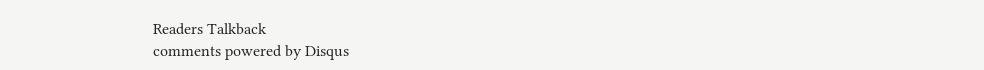Readers Talkback
comments powered by Disqus